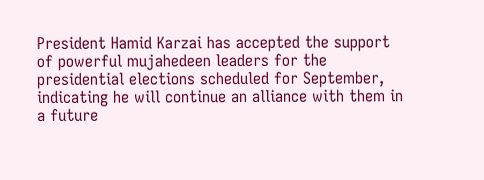President Hamid Karzai has accepted the support of powerful mujahedeen leaders for the presidential elections scheduled for September, indicating he will continue an alliance with them in a future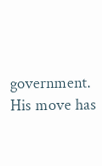government. His move has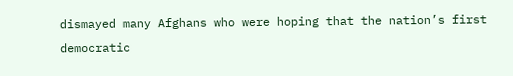dismayed many Afghans who were hoping that the nation’s first democratic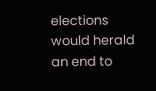elections would herald an end to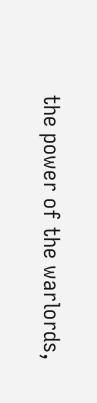the power of the warlords,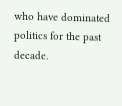who have dominated politics for the past decade.